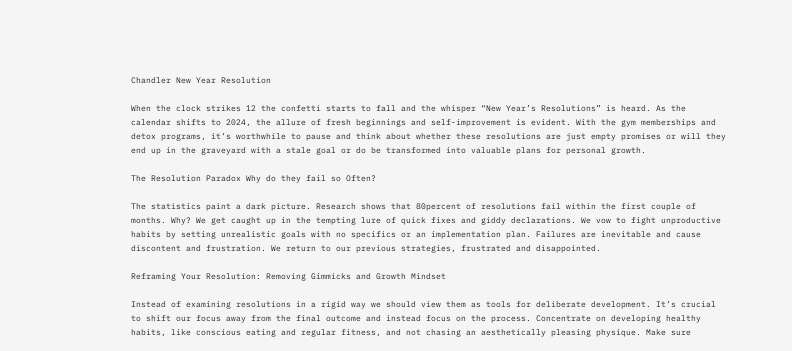Chandler New Year Resolution

When the clock strikes 12 the confetti starts to fall and the whisper “New Year’s Resolutions” is heard. As the calendar shifts to 2024, the allure of fresh beginnings and self-improvement is evident. With the gym memberships and detox programs, it’s worthwhile to pause and think about whether these resolutions are just empty promises or will they end up in the graveyard with a stale goal or do be transformed into valuable plans for personal growth.

The Resolution Paradox Why do they fail so Often?

The statistics paint a dark picture. Research shows that 80percent of resolutions fail within the first couple of months. Why? We get caught up in the tempting lure of quick fixes and giddy declarations. We vow to fight unproductive habits by setting unrealistic goals with no specifics or an implementation plan. Failures are inevitable and cause discontent and frustration. We return to our previous strategies, frustrated and disappointed.

Reframing Your Resolution: Removing Gimmicks and Growth Mindset

Instead of examining resolutions in a rigid way we should view them as tools for deliberate development. It’s crucial to shift our focus away from the final outcome and instead focus on the process. Concentrate on developing healthy habits, like conscious eating and regular fitness, and not chasing an aesthetically pleasing physique. Make sure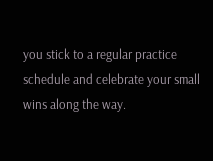you stick to a regular practice schedule and celebrate your small wins along the way.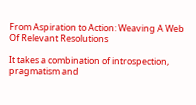From Aspiration to Action: Weaving A Web Of Relevant Resolutions

It takes a combination of introspection, pragmatism and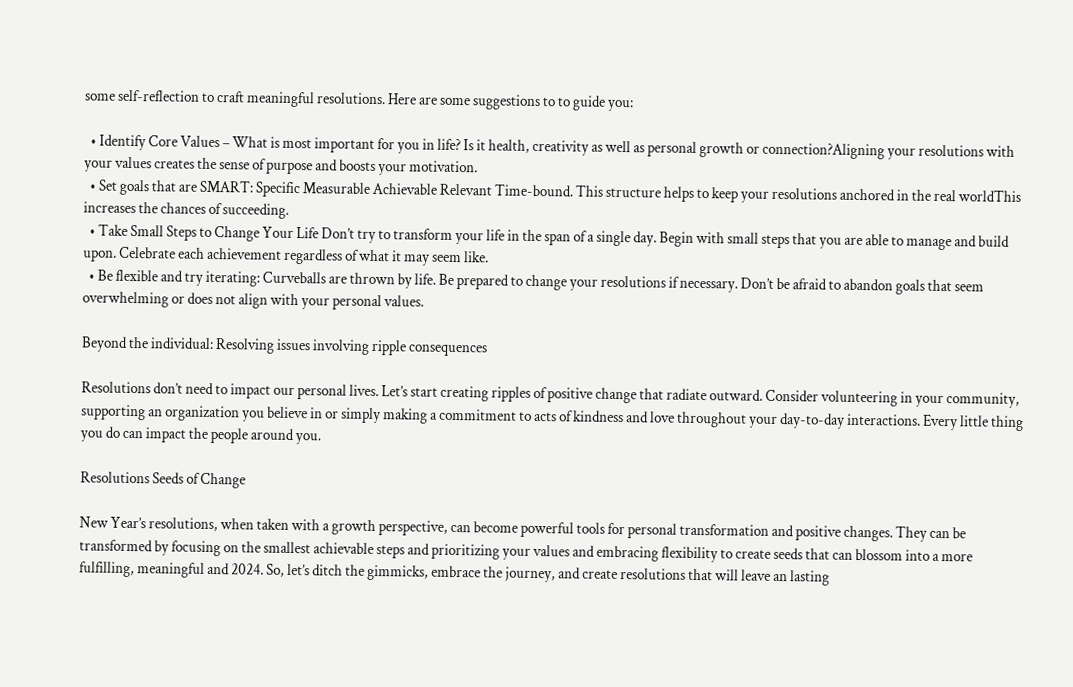some self-reflection to craft meaningful resolutions. Here are some suggestions to to guide you:

  • Identify Core Values – What is most important for you in life? Is it health, creativity as well as personal growth or connection?Aligning your resolutions with your values creates the sense of purpose and boosts your motivation.
  • Set goals that are SMART: Specific Measurable Achievable Relevant Time-bound. This structure helps to keep your resolutions anchored in the real worldThis increases the chances of succeeding.
  • Take Small Steps to Change Your Life Don’t try to transform your life in the span of a single day. Begin with small steps that you are able to manage and build upon. Celebrate each achievement regardless of what it may seem like.
  • Be flexible and try iterating: Curveballs are thrown by life. Be prepared to change your resolutions if necessary. Don’t be afraid to abandon goals that seem overwhelming or does not align with your personal values.

Beyond the individual: Resolving issues involving ripple consequences

Resolutions don’t need to impact our personal lives. Let’s start creating ripples of positive change that radiate outward. Consider volunteering in your community, supporting an organization you believe in or simply making a commitment to acts of kindness and love throughout your day-to-day interactions. Every little thing you do can impact the people around you.

Resolutions Seeds of Change

New Year’s resolutions, when taken with a growth perspective, can become powerful tools for personal transformation and positive changes. They can be transformed by focusing on the smallest achievable steps and prioritizing your values and embracing flexibility to create seeds that can blossom into a more fulfilling, meaningful and 2024. So, let’s ditch the gimmicks, embrace the journey, and create resolutions that will leave an lasting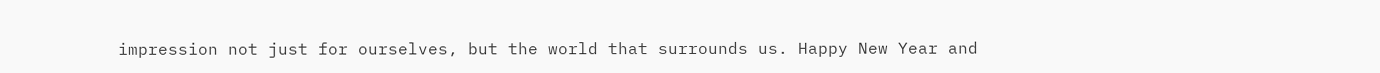impression not just for ourselves, but the world that surrounds us. Happy New Year and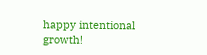happy intentional growth!